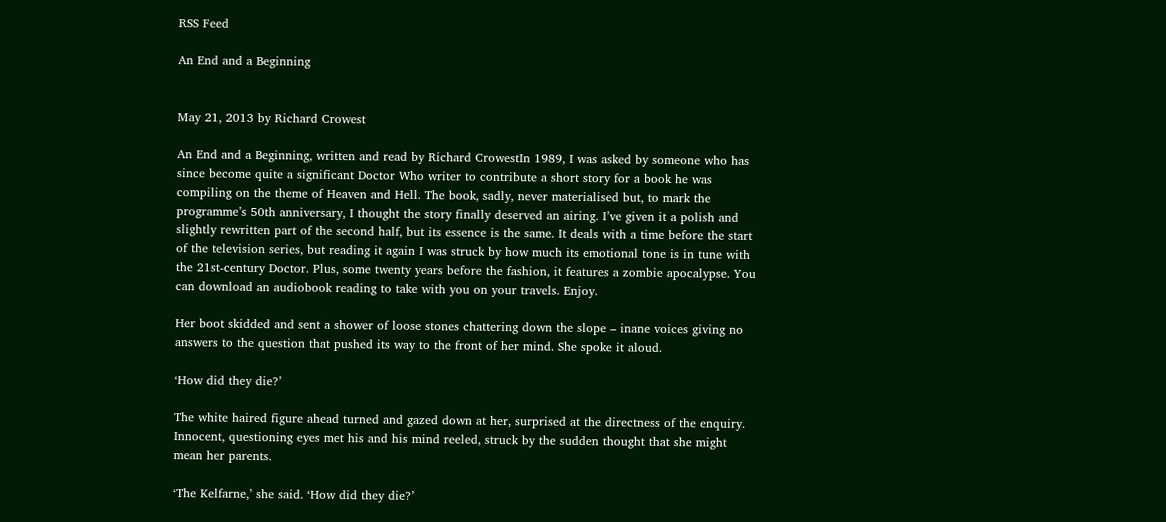RSS Feed

An End and a Beginning


May 21, 2013 by Richard Crowest

An End and a Beginning, written and read by Richard CrowestIn 1989, I was asked by someone who has since become quite a significant Doctor Who writer to contribute a short story for a book he was compiling on the theme of Heaven and Hell. The book, sadly, never materialised but, to mark the programme’s 50th anniversary, I thought the story finally deserved an airing. I’ve given it a polish and slightly rewritten part of the second half, but its essence is the same. It deals with a time before the start of the television series, but reading it again I was struck by how much its emotional tone is in tune with the 21st-century Doctor. Plus, some twenty years before the fashion, it features a zombie apocalypse. You can download an audiobook reading to take with you on your travels. Enjoy.

Her boot skidded and sent a shower of loose stones chattering down the slope – inane voices giving no answers to the question that pushed its way to the front of her mind. She spoke it aloud.

‘How did they die?’

The white haired figure ahead turned and gazed down at her, surprised at the directness of the enquiry. Innocent, questioning eyes met his and his mind reeled, struck by the sudden thought that she might mean her parents.

‘The Kelfarne,’ she said. ‘How did they die?’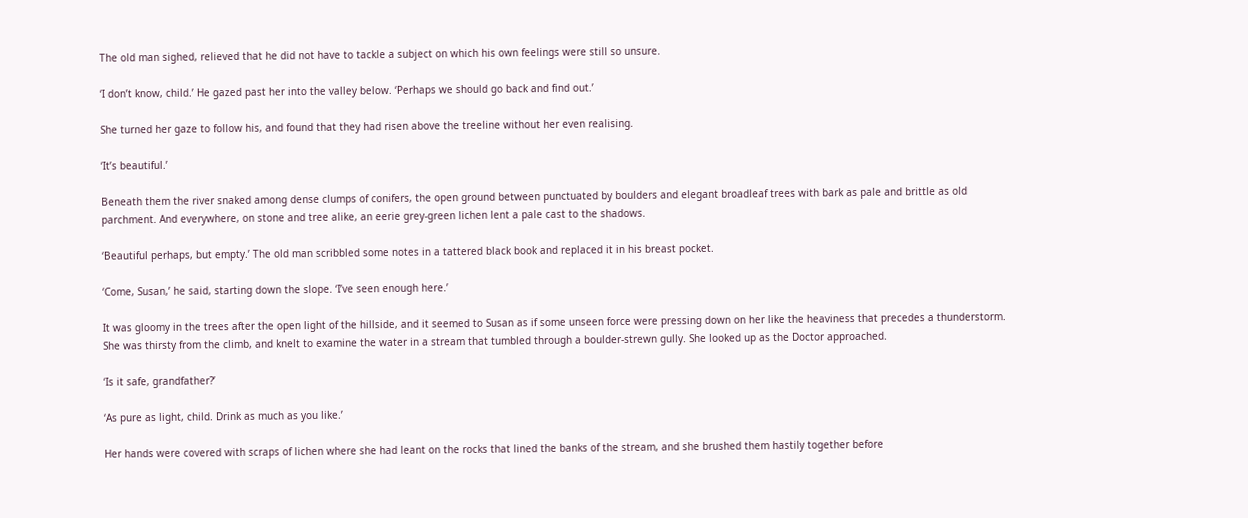The old man sighed, relieved that he did not have to tackle a subject on which his own feelings were still so unsure.

‘I don’t know, child.’ He gazed past her into the valley below. ‘Perhaps we should go back and find out.’

She turned her gaze to follow his, and found that they had risen above the treeline without her even realising.

‘It’s beautiful.’

Beneath them the river snaked among dense clumps of conifers, the open ground between punctuated by boulders and elegant broadleaf trees with bark as pale and brittle as old parchment. And everywhere, on stone and tree alike, an eerie grey-green lichen lent a pale cast to the shadows.

‘Beautiful perhaps, but empty.’ The old man scribbled some notes in a tattered black book and replaced it in his breast pocket.

‘Come, Susan,’ he said, starting down the slope. ‘I’ve seen enough here.’

It was gloomy in the trees after the open light of the hillside, and it seemed to Susan as if some unseen force were pressing down on her like the heaviness that precedes a thunderstorm. She was thirsty from the climb, and knelt to examine the water in a stream that tumbled through a boulder-strewn gully. She looked up as the Doctor approached.

‘Is it safe, grandfather?’

‘As pure as light, child. Drink as much as you like.’

Her hands were covered with scraps of lichen where she had leant on the rocks that lined the banks of the stream, and she brushed them hastily together before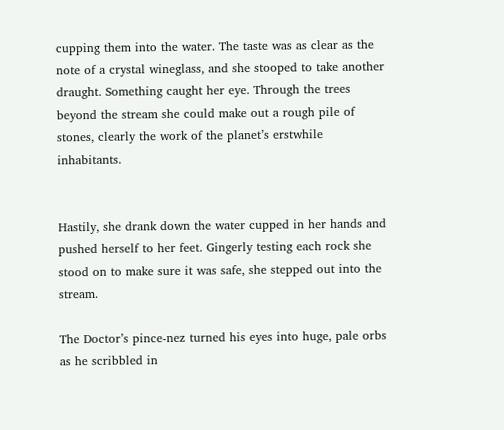cupping them into the water. The taste was as clear as the note of a crystal wineglass, and she stooped to take another draught. Something caught her eye. Through the trees beyond the stream she could make out a rough pile of stones, clearly the work of the planet’s erstwhile inhabitants.


Hastily, she drank down the water cupped in her hands and pushed herself to her feet. Gingerly testing each rock she stood on to make sure it was safe, she stepped out into the stream.

The Doctor’s pince-nez turned his eyes into huge, pale orbs as he scribbled in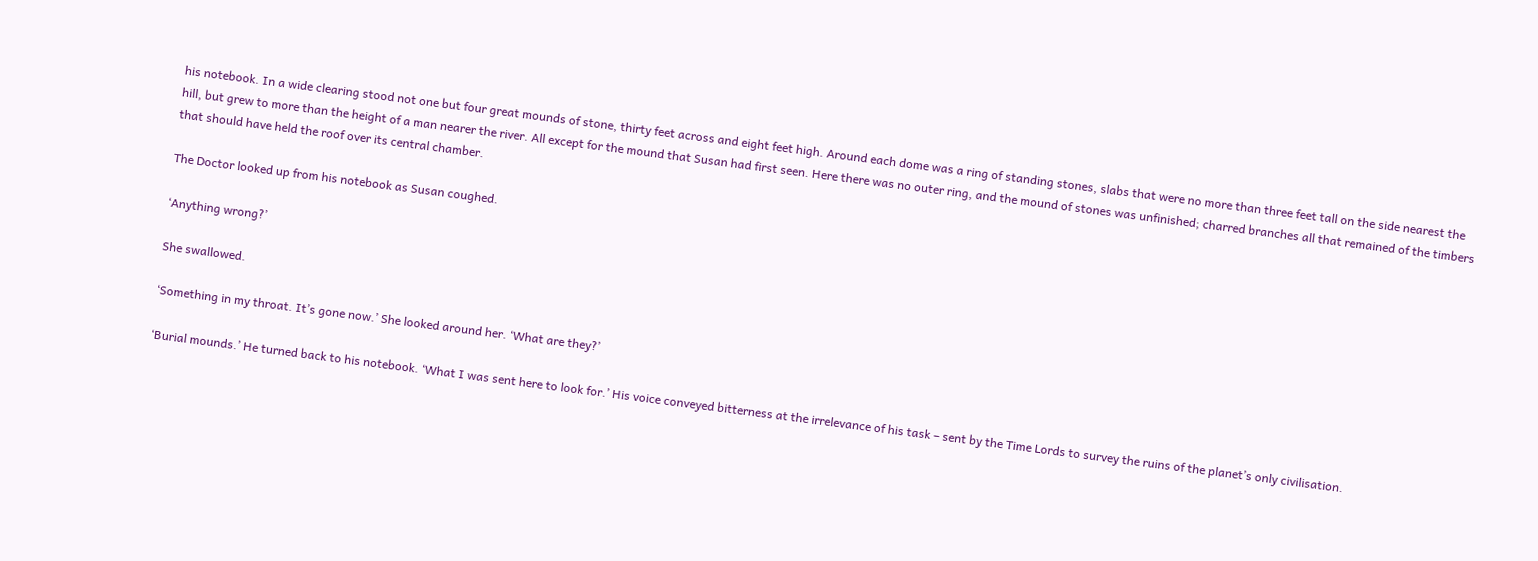his notebook. In a wide clearing stood not one but four great mounds of stone, thirty feet across and eight feet high. Around each dome was a ring of standing stones, slabs that were no more than three feet tall on the side nearest the hill, but grew to more than the height of a man nearer the river. All except for the mound that Susan had first seen. Here there was no outer ring, and the mound of stones was unfinished; charred branches all that remained of the timbers that should have held the roof over its central chamber.

The Doctor looked up from his notebook as Susan coughed.

‘Anything wrong?’

She swallowed.

‘Something in my throat. It’s gone now.’ She looked around her. ‘What are they?’

‘Burial mounds.’ He turned back to his notebook. ‘What I was sent here to look for.’ His voice conveyed bitterness at the irrelevance of his task – sent by the Time Lords to survey the ruins of the planet’s only civilisation.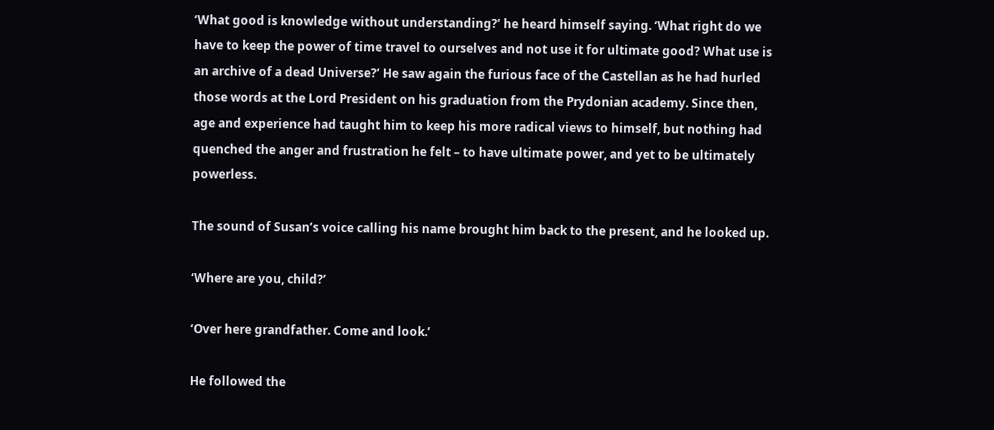‘What good is knowledge without understanding?’ he heard himself saying. ‘What right do we have to keep the power of time travel to ourselves and not use it for ultimate good? What use is an archive of a dead Universe?’ He saw again the furious face of the Castellan as he had hurled those words at the Lord President on his graduation from the Prydonian academy. Since then, age and experience had taught him to keep his more radical views to himself, but nothing had quenched the anger and frustration he felt – to have ultimate power, and yet to be ultimately powerless.

The sound of Susan’s voice calling his name brought him back to the present, and he looked up.

‘Where are you, child?’

‘Over here grandfather. Come and look.’

He followed the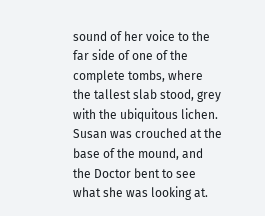sound of her voice to the far side of one of the complete tombs, where the tallest slab stood, grey with the ubiquitous lichen. Susan was crouched at the base of the mound, and the Doctor bent to see what she was looking at.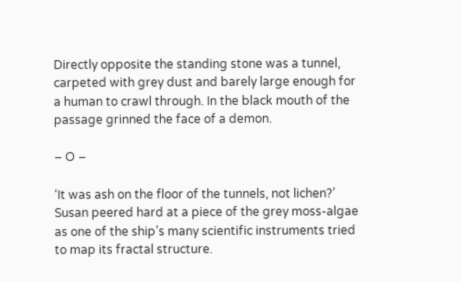Directly opposite the standing stone was a tunnel, carpeted with grey dust and barely large enough for a human to crawl through. In the black mouth of the passage grinned the face of a demon.

– O –

‘It was ash on the floor of the tunnels, not lichen?’ Susan peered hard at a piece of the grey moss-algae as one of the ship’s many scientific instruments tried to map its fractal structure.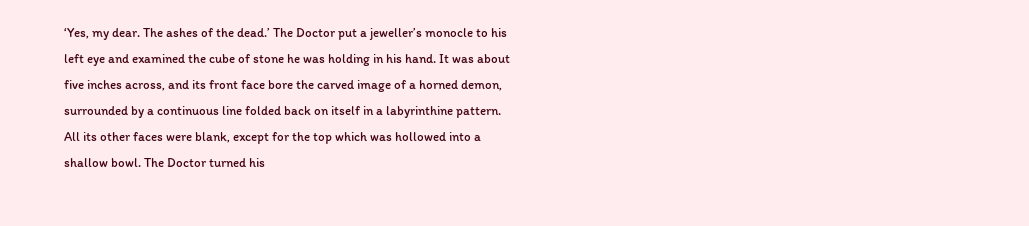‘Yes, my dear. The ashes of the dead.’ The Doctor put a jeweller’s monocle to his left eye and examined the cube of stone he was holding in his hand. It was about five inches across, and its front face bore the carved image of a horned demon, surrounded by a continuous line folded back on itself in a labyrinthine pattern. All its other faces were blank, except for the top which was hollowed into a shallow bowl. The Doctor turned his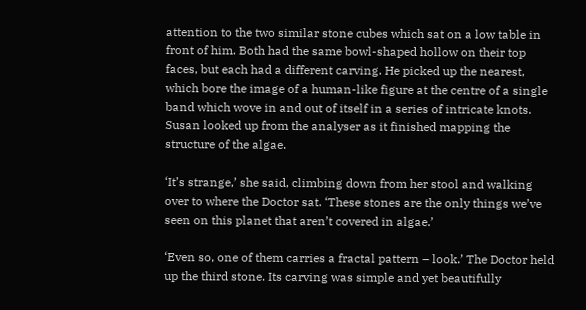attention to the two similar stone cubes which sat on a low table in front of him. Both had the same bowl-shaped hollow on their top faces, but each had a different carving. He picked up the nearest, which bore the image of a human-like figure at the centre of a single band which wove in and out of itself in a series of intricate knots. Susan looked up from the analyser as it finished mapping the structure of the algae.

‘It’s strange,’ she said, climbing down from her stool and walking over to where the Doctor sat. ‘These stones are the only things we’ve seen on this planet that aren’t covered in algae.’

‘Even so, one of them carries a fractal pattern – look.’ The Doctor held up the third stone. Its carving was simple and yet beautifully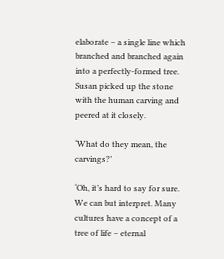elaborate – a single line which branched and branched again into a perfectly-formed tree. Susan picked up the stone with the human carving and peered at it closely.

‘What do they mean, the carvings?’

‘Oh, it’s hard to say for sure. We can but interpret. Many cultures have a concept of a tree of life – eternal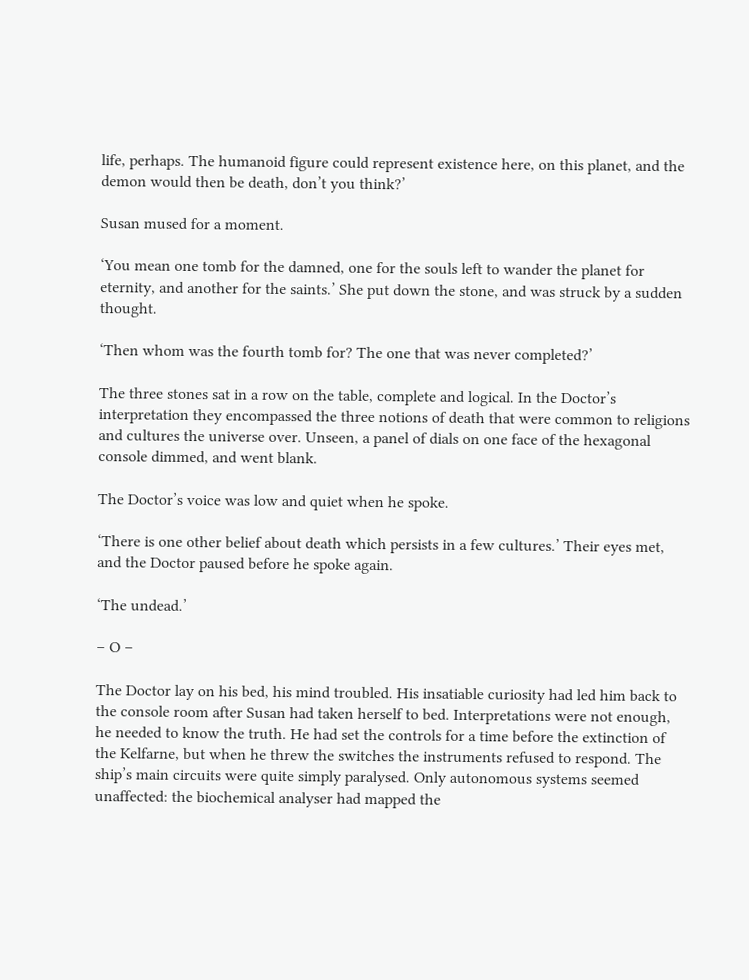life, perhaps. The humanoid figure could represent existence here, on this planet, and the demon would then be death, don’t you think?’

Susan mused for a moment.

‘You mean one tomb for the damned, one for the souls left to wander the planet for eternity, and another for the saints.’ She put down the stone, and was struck by a sudden thought.

‘Then whom was the fourth tomb for? The one that was never completed?’

The three stones sat in a row on the table, complete and logical. In the Doctor’s interpretation they encompassed the three notions of death that were common to religions and cultures the universe over. Unseen, a panel of dials on one face of the hexagonal console dimmed, and went blank.

The Doctor’s voice was low and quiet when he spoke.

‘There is one other belief about death which persists in a few cultures.’ Their eyes met, and the Doctor paused before he spoke again.

‘The undead.’

– O –

The Doctor lay on his bed, his mind troubled. His insatiable curiosity had led him back to the console room after Susan had taken herself to bed. Interpretations were not enough, he needed to know the truth. He had set the controls for a time before the extinction of the Kelfarne, but when he threw the switches the instruments refused to respond. The ship’s main circuits were quite simply paralysed. Only autonomous systems seemed unaffected: the biochemical analyser had mapped the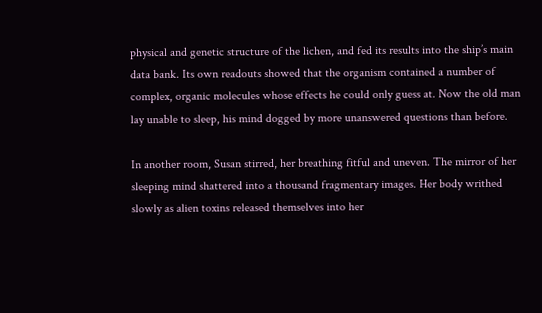physical and genetic structure of the lichen, and fed its results into the ship’s main data bank. Its own readouts showed that the organism contained a number of complex, organic molecules whose effects he could only guess at. Now the old man lay unable to sleep, his mind dogged by more unanswered questions than before.

In another room, Susan stirred, her breathing fitful and uneven. The mirror of her sleeping mind shattered into a thousand fragmentary images. Her body writhed slowly as alien toxins released themselves into her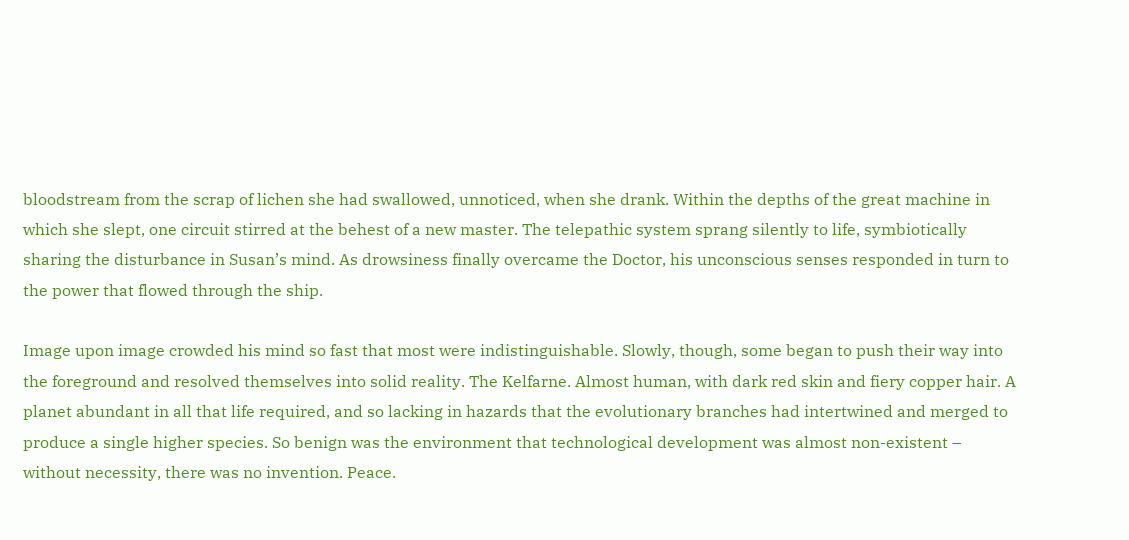bloodstream from the scrap of lichen she had swallowed, unnoticed, when she drank. Within the depths of the great machine in which she slept, one circuit stirred at the behest of a new master. The telepathic system sprang silently to life, symbiotically sharing the disturbance in Susan’s mind. As drowsiness finally overcame the Doctor, his unconscious senses responded in turn to the power that flowed through the ship.

Image upon image crowded his mind so fast that most were indistinguishable. Slowly, though, some began to push their way into the foreground and resolved themselves into solid reality. The Kelfarne. Almost human, with dark red skin and fiery copper hair. A planet abundant in all that life required, and so lacking in hazards that the evolutionary branches had intertwined and merged to produce a single higher species. So benign was the environment that technological development was almost non-existent – without necessity, there was no invention. Peace.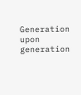Generation upon generation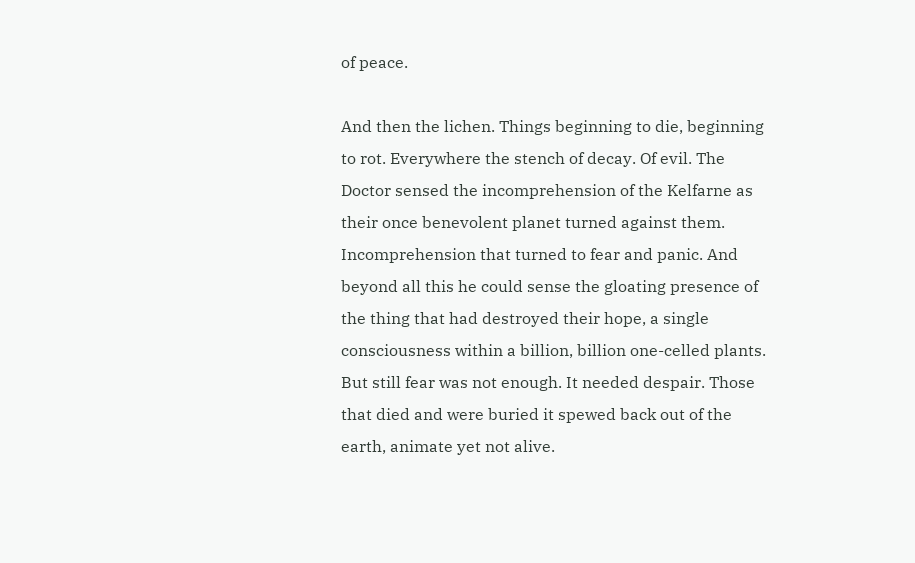of peace.

And then the lichen. Things beginning to die, beginning to rot. Everywhere the stench of decay. Of evil. The Doctor sensed the incomprehension of the Kelfarne as their once benevolent planet turned against them. Incomprehension that turned to fear and panic. And beyond all this he could sense the gloating presence of the thing that had destroyed their hope, a single consciousness within a billion, billion one-celled plants. But still fear was not enough. It needed despair. Those that died and were buried it spewed back out of the earth, animate yet not alive.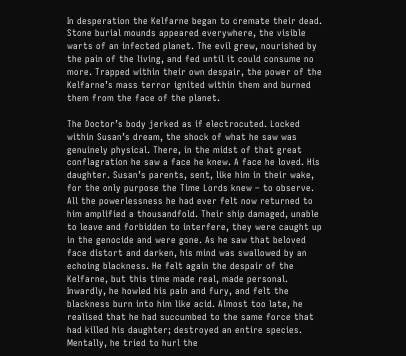In desperation the Kelfarne began to cremate their dead. Stone burial mounds appeared everywhere, the visible warts of an infected planet. The evil grew, nourished by the pain of the living, and fed until it could consume no more. Trapped within their own despair, the power of the Kelfarne’s mass terror ignited within them and burned them from the face of the planet.

The Doctor’s body jerked as if electrocuted. Locked within Susan’s dream, the shock of what he saw was genuinely physical. There, in the midst of that great conflagration he saw a face he knew. A face he loved. His daughter. Susan’s parents, sent, like him in their wake, for the only purpose the Time Lords knew – to observe. All the powerlessness he had ever felt now returned to him amplified a thousandfold. Their ship damaged, unable to leave and forbidden to interfere, they were caught up in the genocide and were gone. As he saw that beloved face distort and darken, his mind was swallowed by an echoing blackness. He felt again the despair of the Kelfarne, but this time made real, made personal. Inwardly, he howled his pain and fury, and felt the blackness burn into him like acid. Almost too late, he realised that he had succumbed to the same force that had killed his daughter; destroyed an entire species. Mentally, he tried to hurl the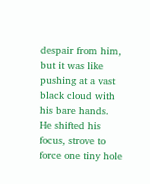despair from him, but it was like pushing at a vast black cloud with his bare hands. He shifted his focus, strove to force one tiny hole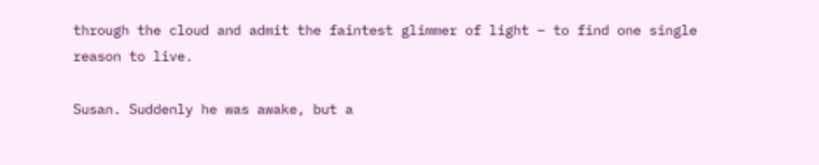through the cloud and admit the faintest glimmer of light – to find one single reason to live.

Susan. Suddenly he was awake, but a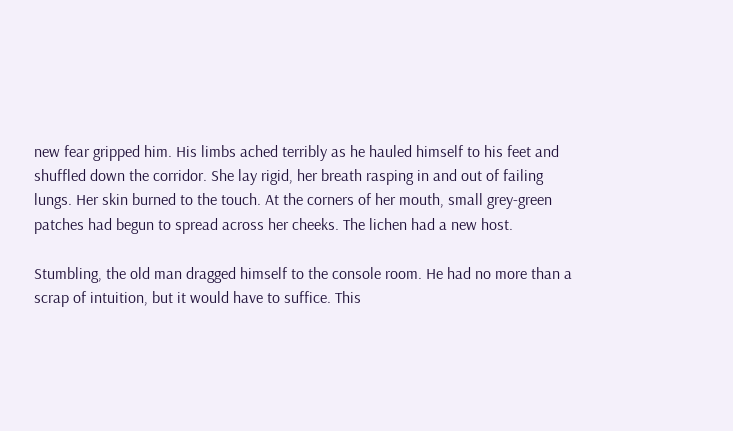new fear gripped him. His limbs ached terribly as he hauled himself to his feet and shuffled down the corridor. She lay rigid, her breath rasping in and out of failing lungs. Her skin burned to the touch. At the corners of her mouth, small grey-green patches had begun to spread across her cheeks. The lichen had a new host.

Stumbling, the old man dragged himself to the console room. He had no more than a scrap of intuition, but it would have to suffice. This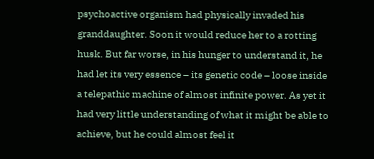psychoactive organism had physically invaded his granddaughter. Soon it would reduce her to a rotting husk. But far worse, in his hunger to understand it, he had let its very essence – its genetic code – loose inside a telepathic machine of almost infinite power. As yet it had very little understanding of what it might be able to achieve, but he could almost feel it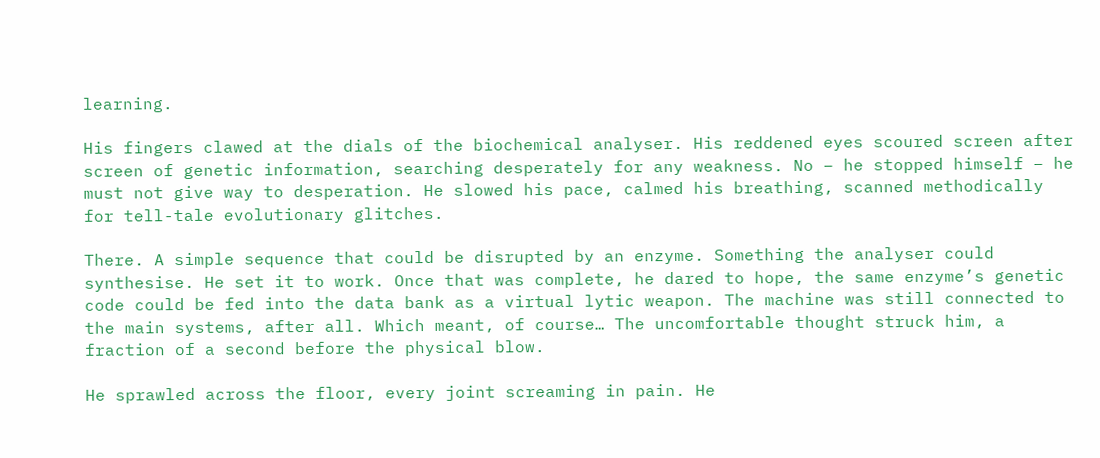learning.

His fingers clawed at the dials of the biochemical analyser. His reddened eyes scoured screen after screen of genetic information, searching desperately for any weakness. No – he stopped himself – he must not give way to desperation. He slowed his pace, calmed his breathing, scanned methodically for tell-tale evolutionary glitches.

There. A simple sequence that could be disrupted by an enzyme. Something the analyser could synthesise. He set it to work. Once that was complete, he dared to hope, the same enzyme’s genetic code could be fed into the data bank as a virtual lytic weapon. The machine was still connected to the main systems, after all. Which meant, of course… The uncomfortable thought struck him, a fraction of a second before the physical blow.

He sprawled across the floor, every joint screaming in pain. He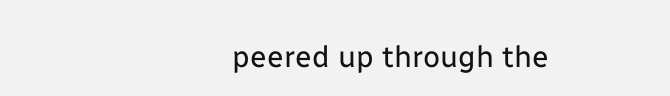peered up through the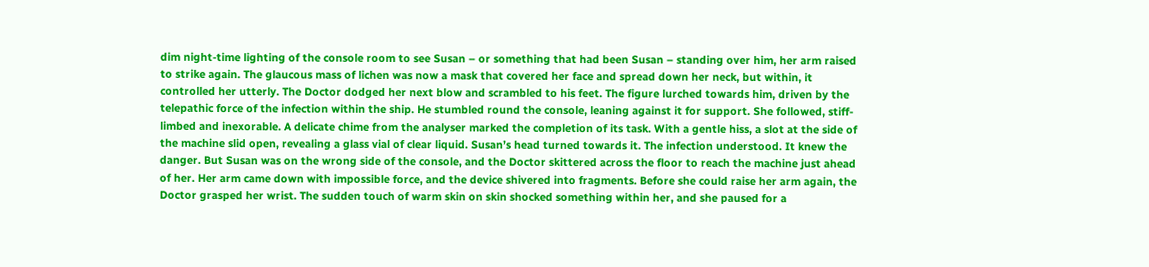dim night-time lighting of the console room to see Susan – or something that had been Susan – standing over him, her arm raised to strike again. The glaucous mass of lichen was now a mask that covered her face and spread down her neck, but within, it controlled her utterly. The Doctor dodged her next blow and scrambled to his feet. The figure lurched towards him, driven by the telepathic force of the infection within the ship. He stumbled round the console, leaning against it for support. She followed, stiff-limbed and inexorable. A delicate chime from the analyser marked the completion of its task. With a gentle hiss, a slot at the side of the machine slid open, revealing a glass vial of clear liquid. Susan’s head turned towards it. The infection understood. It knew the danger. But Susan was on the wrong side of the console, and the Doctor skittered across the floor to reach the machine just ahead of her. Her arm came down with impossible force, and the device shivered into fragments. Before she could raise her arm again, the Doctor grasped her wrist. The sudden touch of warm skin on skin shocked something within her, and she paused for a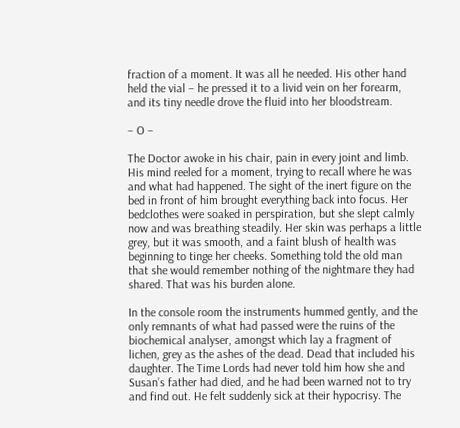fraction of a moment. It was all he needed. His other hand held the vial – he pressed it to a livid vein on her forearm, and its tiny needle drove the fluid into her bloodstream.

– O –

The Doctor awoke in his chair, pain in every joint and limb. His mind reeled for a moment, trying to recall where he was and what had happened. The sight of the inert figure on the bed in front of him brought everything back into focus. Her bedclothes were soaked in perspiration, but she slept calmly now and was breathing steadily. Her skin was perhaps a little grey, but it was smooth, and a faint blush of health was beginning to tinge her cheeks. Something told the old man that she would remember nothing of the nightmare they had shared. That was his burden alone.

In the console room the instruments hummed gently, and the only remnants of what had passed were the ruins of the biochemical analyser, amongst which lay a fragment of lichen, grey as the ashes of the dead. Dead that included his daughter. The Time Lords had never told him how she and Susan’s father had died, and he had been warned not to try and find out. He felt suddenly sick at their hypocrisy. The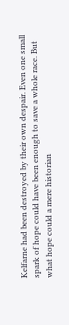Kelfarne had been destroyed by their own despair. Even one small spark of hope could have been enough to save a whole race. But what hope could a mere historian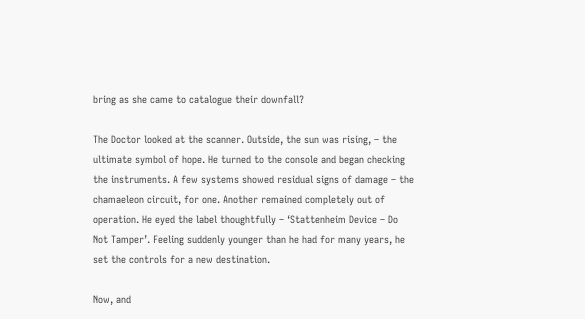bring as she came to catalogue their downfall?

The Doctor looked at the scanner. Outside, the sun was rising, – the ultimate symbol of hope. He turned to the console and began checking the instruments. A few systems showed residual signs of damage – the chamaeleon circuit, for one. Another remained completely out of operation. He eyed the label thoughtfully – ‘Stattenheim Device – Do Not Tamper’. Feeling suddenly younger than he had for many years, he set the controls for a new destination.

Now, and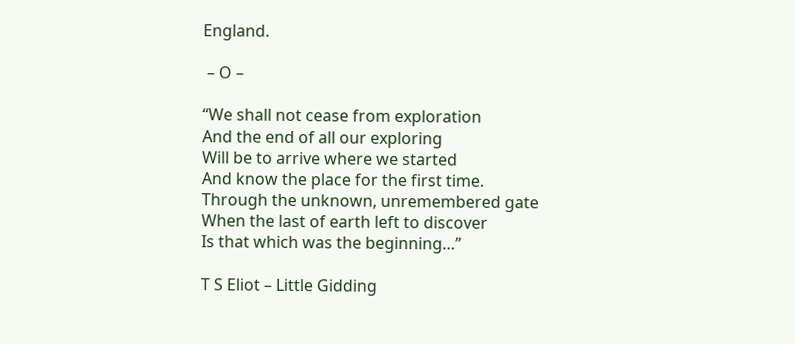England.

 – O –

“We shall not cease from exploration
And the end of all our exploring
Will be to arrive where we started
And know the place for the first time.
Through the unknown, unremembered gate
When the last of earth left to discover
Is that which was the beginning…”

T S Eliot – Little Gidding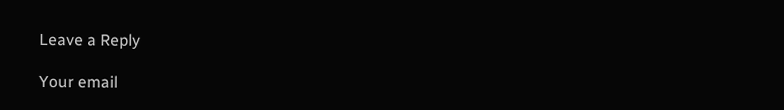Leave a Reply

Your email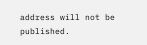address will not be published.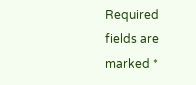Required fields are marked *